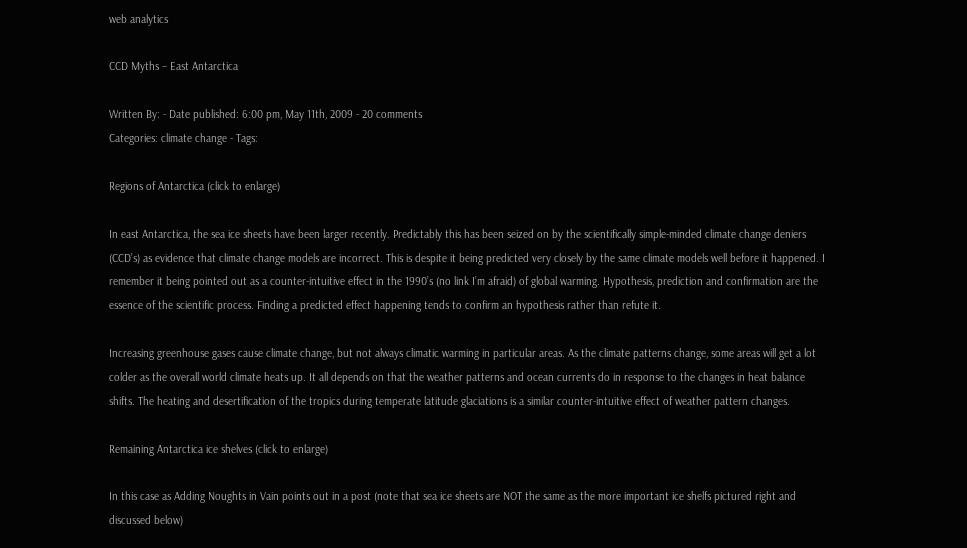web analytics

CCD Myths – East Antarctica

Written By: - Date published: 6:00 pm, May 11th, 2009 - 20 comments
Categories: climate change - Tags:

Regions of Antarctica (click to enlarge)

In east Antarctica, the sea ice sheets have been larger recently. Predictably this has been seized on by the scientifically simple-minded climate change deniers (CCD’s) as evidence that climate change models are incorrect. This is despite it being predicted very closely by the same climate models well before it happened. I remember it being pointed out as a counter-intuitive effect in the 1990’s (no link I’m afraid) of global warming. Hypothesis, prediction and confirmation are the essence of the scientific process. Finding a predicted effect happening tends to confirm an hypothesis rather than refute it.

Increasing greenhouse gases cause climate change, but not always climatic warming in particular areas. As the climate patterns change, some areas will get a lot colder as the overall world climate heats up. It all depends on that the weather patterns and ocean currents do in response to the changes in heat balance shifts. The heating and desertification of the tropics during temperate latitude glaciations is a similar counter-intuitive effect of weather pattern changes.

Remaining Antarctica ice shelves (click to enlarge)

In this case as Adding Noughts in Vain points out in a post (note that sea ice sheets are NOT the same as the more important ice shelfs pictured right and discussed below)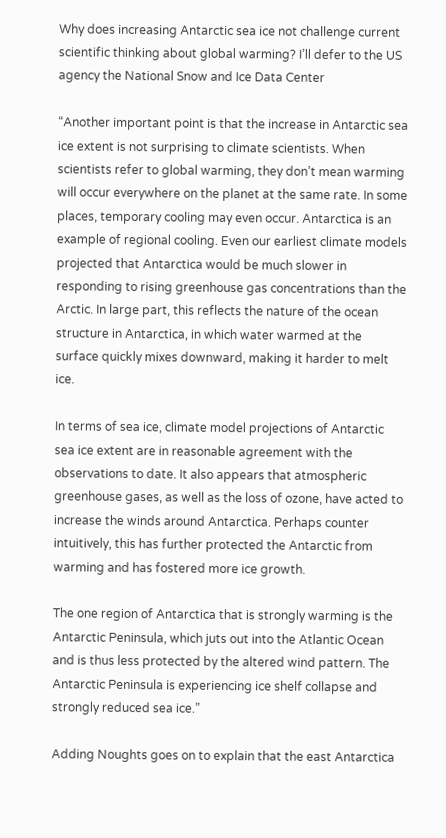Why does increasing Antarctic sea ice not challenge current scientific thinking about global warming? I’ll defer to the US agency the National Snow and Ice Data Center

“Another important point is that the increase in Antarctic sea ice extent is not surprising to climate scientists. When scientists refer to global warming, they don’t mean warming will occur everywhere on the planet at the same rate. In some places, temporary cooling may even occur. Antarctica is an example of regional cooling. Even our earliest climate models projected that Antarctica would be much slower in responding to rising greenhouse gas concentrations than the Arctic. In large part, this reflects the nature of the ocean structure in Antarctica, in which water warmed at the surface quickly mixes downward, making it harder to melt ice.

In terms of sea ice, climate model projections of Antarctic sea ice extent are in reasonable agreement with the observations to date. It also appears that atmospheric greenhouse gases, as well as the loss of ozone, have acted to increase the winds around Antarctica. Perhaps counter intuitively, this has further protected the Antarctic from warming and has fostered more ice growth.

The one region of Antarctica that is strongly warming is the Antarctic Peninsula, which juts out into the Atlantic Ocean and is thus less protected by the altered wind pattern. The Antarctic Peninsula is experiencing ice shelf collapse and strongly reduced sea ice.”

Adding Noughts goes on to explain that the east Antarctica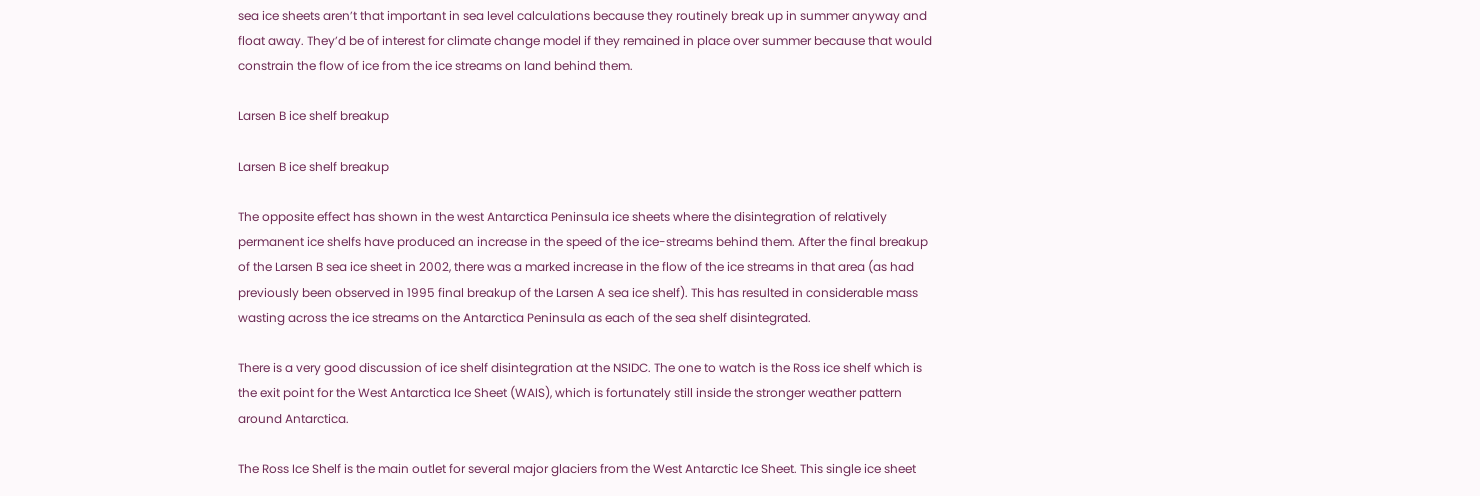sea ice sheets aren’t that important in sea level calculations because they routinely break up in summer anyway and float away. They’d be of interest for climate change model if they remained in place over summer because that would constrain the flow of ice from the ice streams on land behind them.

Larsen B ice shelf breakup

Larsen B ice shelf breakup

The opposite effect has shown in the west Antarctica Peninsula ice sheets where the disintegration of relatively permanent ice shelfs have produced an increase in the speed of the ice-streams behind them. After the final breakup of the Larsen B sea ice sheet in 2002, there was a marked increase in the flow of the ice streams in that area (as had previously been observed in 1995 final breakup of the Larsen A sea ice shelf). This has resulted in considerable mass wasting across the ice streams on the Antarctica Peninsula as each of the sea shelf disintegrated.

There is a very good discussion of ice shelf disintegration at the NSIDC. The one to watch is the Ross ice shelf which is the exit point for the West Antarctica Ice Sheet (WAIS), which is fortunately still inside the stronger weather pattern around Antarctica.

The Ross Ice Shelf is the main outlet for several major glaciers from the West Antarctic Ice Sheet. This single ice sheet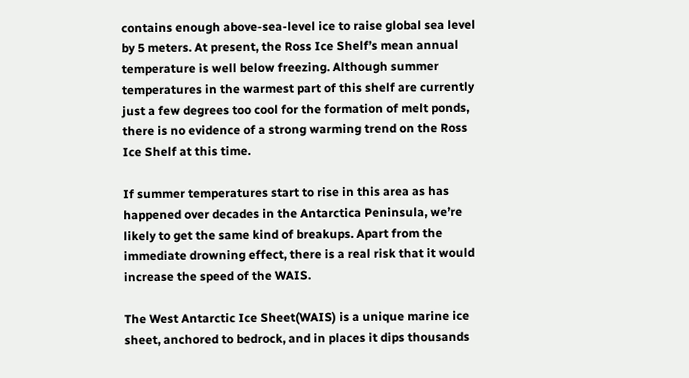contains enough above-sea-level ice to raise global sea level by 5 meters. At present, the Ross Ice Shelf’s mean annual temperature is well below freezing. Although summer temperatures in the warmest part of this shelf are currently just a few degrees too cool for the formation of melt ponds, there is no evidence of a strong warming trend on the Ross Ice Shelf at this time.

If summer temperatures start to rise in this area as has happened over decades in the Antarctica Peninsula, we’re likely to get the same kind of breakups. Apart from the immediate drowning effect, there is a real risk that it would increase the speed of the WAIS.

The West Antarctic Ice Sheet(WAIS) is a unique marine ice sheet, anchored to bedrock, and in places it dips thousands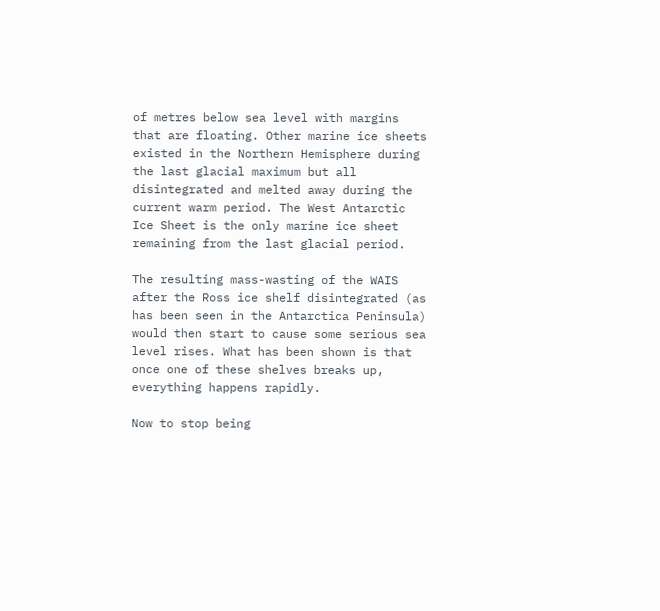of metres below sea level with margins that are floating. Other marine ice sheets existed in the Northern Hemisphere during the last glacial maximum but all disintegrated and melted away during the current warm period. The West Antarctic Ice Sheet is the only marine ice sheet remaining from the last glacial period.

The resulting mass-wasting of the WAIS after the Ross ice shelf disintegrated (as has been seen in the Antarctica Peninsula) would then start to cause some serious sea level rises. What has been shown is that once one of these shelves breaks up, everything happens rapidly.

Now to stop being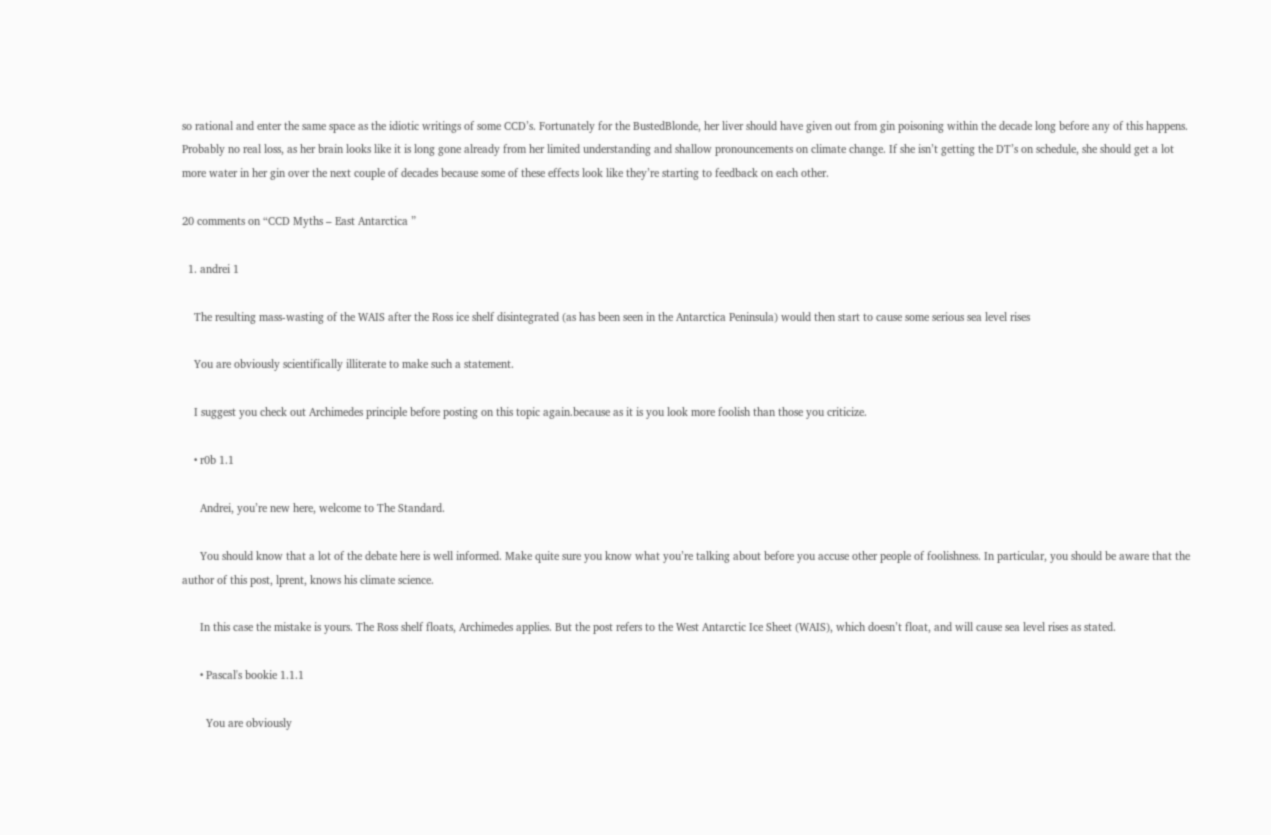so rational and enter the same space as the idiotic writings of some CCD’s. Fortunately for the BustedBlonde, her liver should have given out from gin poisoning within the decade long before any of this happens. Probably no real loss, as her brain looks like it is long gone already from her limited understanding and shallow pronouncements on climate change. If she isn’t getting the DT’s on schedule, she should get a lot more water in her gin over the next couple of decades because some of these effects look like they’re starting to feedback on each other.

20 comments on “CCD Myths – East Antarctica ”

  1. andrei 1

    The resulting mass-wasting of the WAIS after the Ross ice shelf disintegrated (as has been seen in the Antarctica Peninsula) would then start to cause some serious sea level rises

    You are obviously scientifically illiterate to make such a statement.

    I suggest you check out Archimedes principle before posting on this topic again.because as it is you look more foolish than those you criticize.

    • r0b 1.1

      Andrei, you’re new here, welcome to The Standard.

      You should know that a lot of the debate here is well informed. Make quite sure you know what you’re talking about before you accuse other people of foolishness. In particular, you should be aware that the author of this post, lprent, knows his climate science.

      In this case the mistake is yours. The Ross shelf floats, Archimedes applies. But the post refers to the West Antarctic Ice Sheet (WAIS), which doesn’t float, and will cause sea level rises as stated.

      • Pascal's bookie 1.1.1

        You are obviously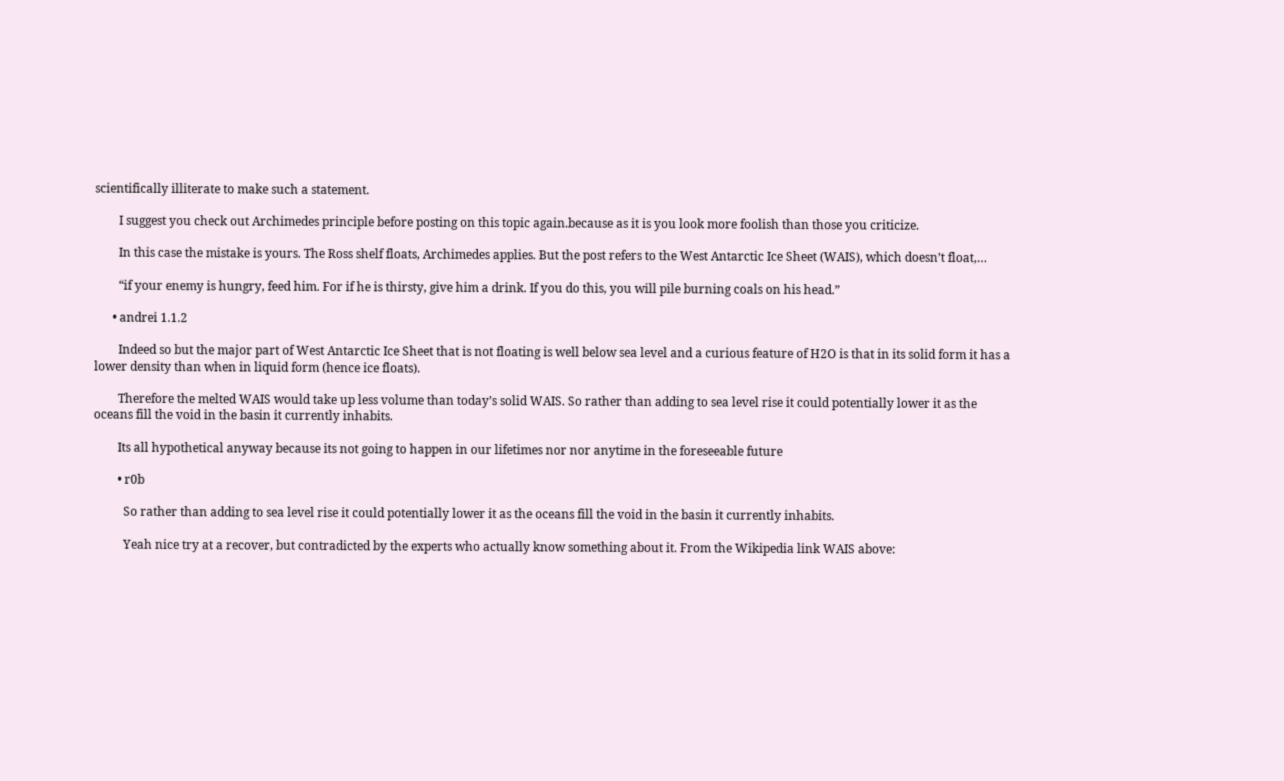scientifically illiterate to make such a statement.

        I suggest you check out Archimedes principle before posting on this topic again.because as it is you look more foolish than those you criticize.

        In this case the mistake is yours. The Ross shelf floats, Archimedes applies. But the post refers to the West Antarctic Ice Sheet (WAIS), which doesn’t float,…

        “if your enemy is hungry, feed him. For if he is thirsty, give him a drink. If you do this, you will pile burning coals on his head.”

      • andrei 1.1.2

        Indeed so but the major part of West Antarctic Ice Sheet that is not floating is well below sea level and a curious feature of H2O is that in its solid form it has a lower density than when in liquid form (hence ice floats).

        Therefore the melted WAIS would take up less volume than today’s solid WAIS. So rather than adding to sea level rise it could potentially lower it as the oceans fill the void in the basin it currently inhabits.

        Its all hypothetical anyway because its not going to happen in our lifetimes nor nor anytime in the foreseeable future

        • r0b

          So rather than adding to sea level rise it could potentially lower it as the oceans fill the void in the basin it currently inhabits.

          Yeah nice try at a recover, but contradicted by the experts who actually know something about it. From the Wikipedia link WAIS above: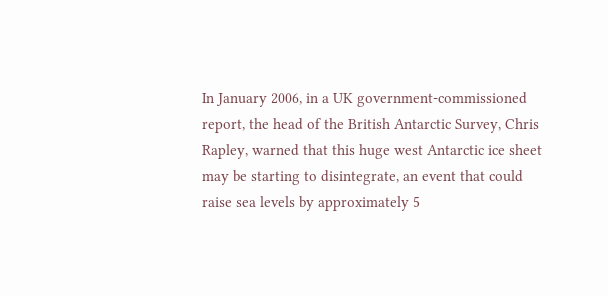In January 2006, in a UK government-commissioned report, the head of the British Antarctic Survey, Chris Rapley, warned that this huge west Antarctic ice sheet may be starting to disintegrate, an event that could raise sea levels by approximately 5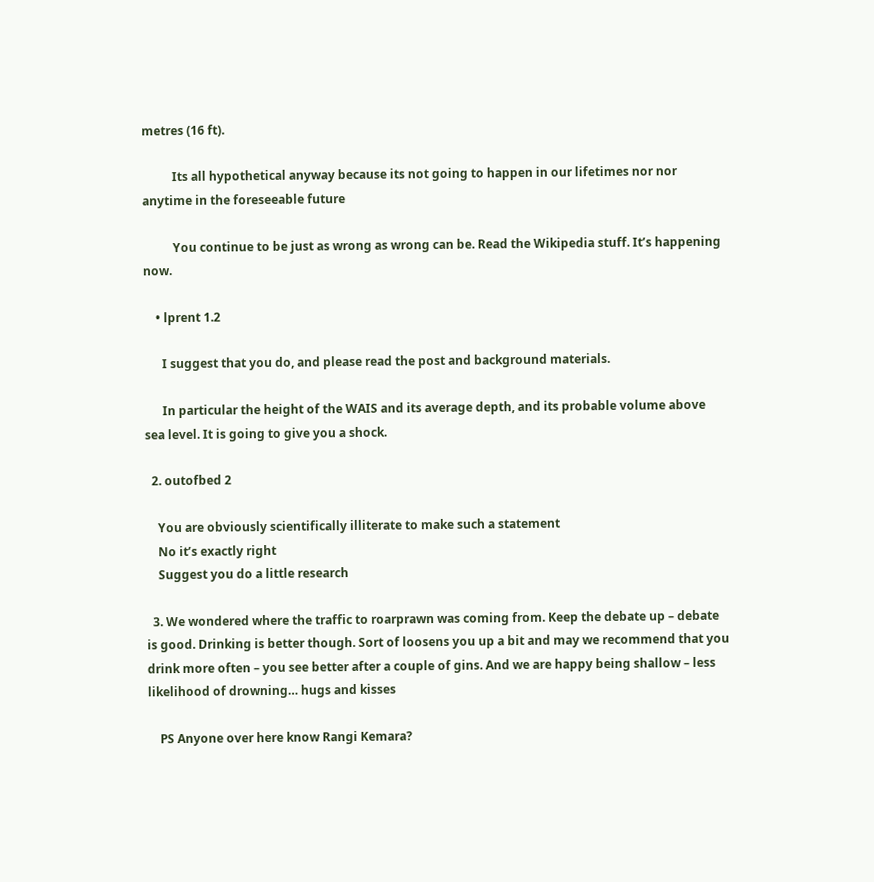metres (16 ft).

          Its all hypothetical anyway because its not going to happen in our lifetimes nor nor anytime in the foreseeable future

          You continue to be just as wrong as wrong can be. Read the Wikipedia stuff. It’s happening now.

    • lprent 1.2

      I suggest that you do, and please read the post and background materials.

      In particular the height of the WAIS and its average depth, and its probable volume above sea level. It is going to give you a shock.

  2. outofbed 2

    You are obviously scientifically illiterate to make such a statement
    No it’s exactly right
    Suggest you do a little research

  3. We wondered where the traffic to roarprawn was coming from. Keep the debate up – debate is good. Drinking is better though. Sort of loosens you up a bit and may we recommend that you drink more often – you see better after a couple of gins. And we are happy being shallow – less likelihood of drowning… hugs and kisses

    PS Anyone over here know Rangi Kemara?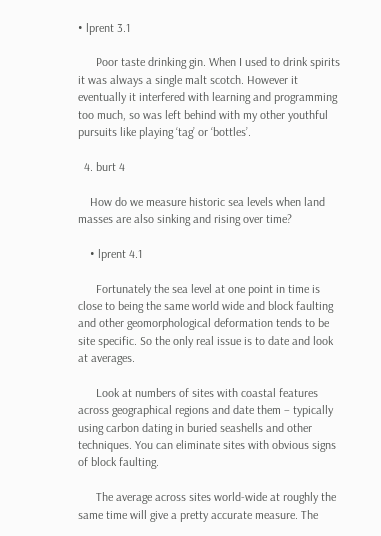• lprent 3.1

      Poor taste drinking gin. When I used to drink spirits it was always a single malt scotch. However it eventually it interfered with learning and programming too much, so was left behind with my other youthful pursuits like playing ‘tag’ or ‘bottles’.

  4. burt 4

    How do we measure historic sea levels when land masses are also sinking and rising over time?

    • lprent 4.1

      Fortunately the sea level at one point in time is close to being the same world wide and block faulting and other geomorphological deformation tends to be site specific. So the only real issue is to date and look at averages.

      Look at numbers of sites with coastal features across geographical regions and date them – typically using carbon dating in buried seashells and other techniques. You can eliminate sites with obvious signs of block faulting.

      The average across sites world-wide at roughly the same time will give a pretty accurate measure. The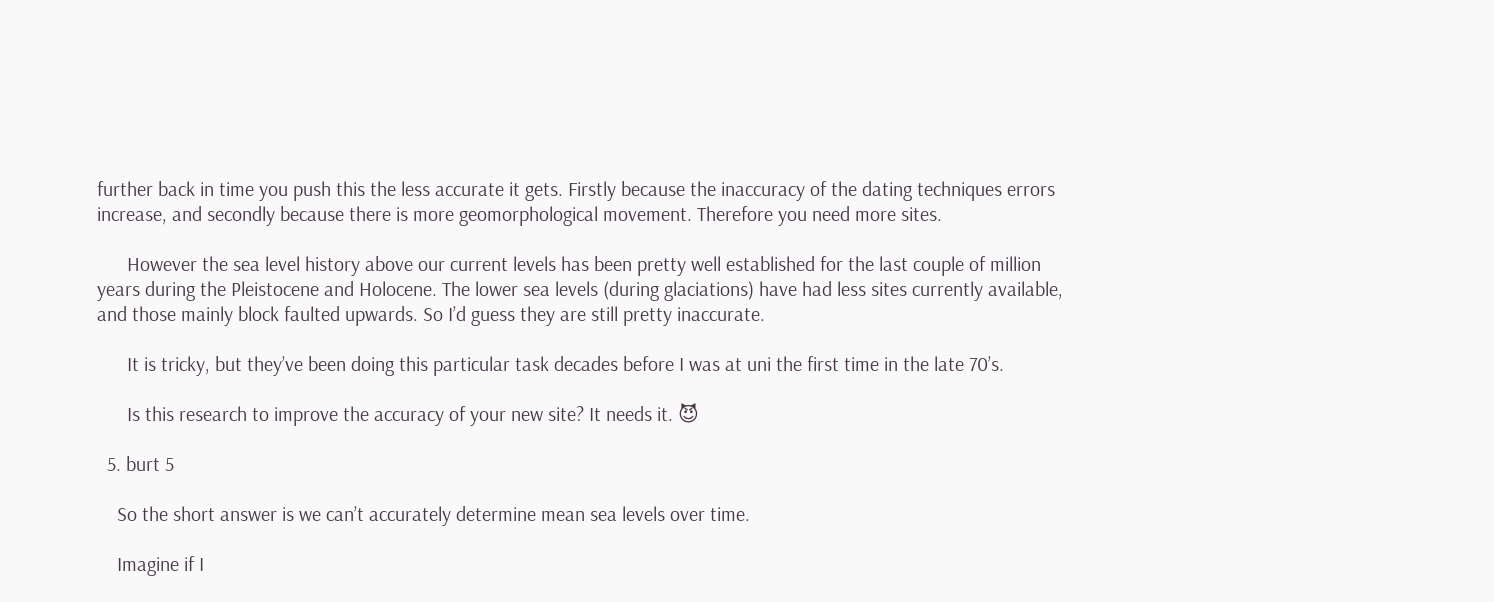further back in time you push this the less accurate it gets. Firstly because the inaccuracy of the dating techniques errors increase, and secondly because there is more geomorphological movement. Therefore you need more sites.

      However the sea level history above our current levels has been pretty well established for the last couple of million years during the Pleistocene and Holocene. The lower sea levels (during glaciations) have had less sites currently available, and those mainly block faulted upwards. So I’d guess they are still pretty inaccurate.

      It is tricky, but they’ve been doing this particular task decades before I was at uni the first time in the late 70’s.

      Is this research to improve the accuracy of your new site? It needs it. 😈

  5. burt 5

    So the short answer is we can’t accurately determine mean sea levels over time.

    Imagine if I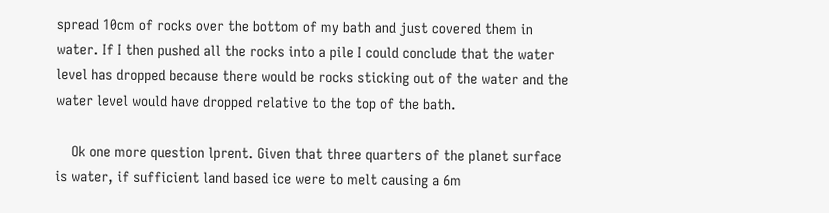spread 10cm of rocks over the bottom of my bath and just covered them in water. If I then pushed all the rocks into a pile I could conclude that the water level has dropped because there would be rocks sticking out of the water and the water level would have dropped relative to the top of the bath.

    Ok one more question lprent. Given that three quarters of the planet surface is water, if sufficient land based ice were to melt causing a 6m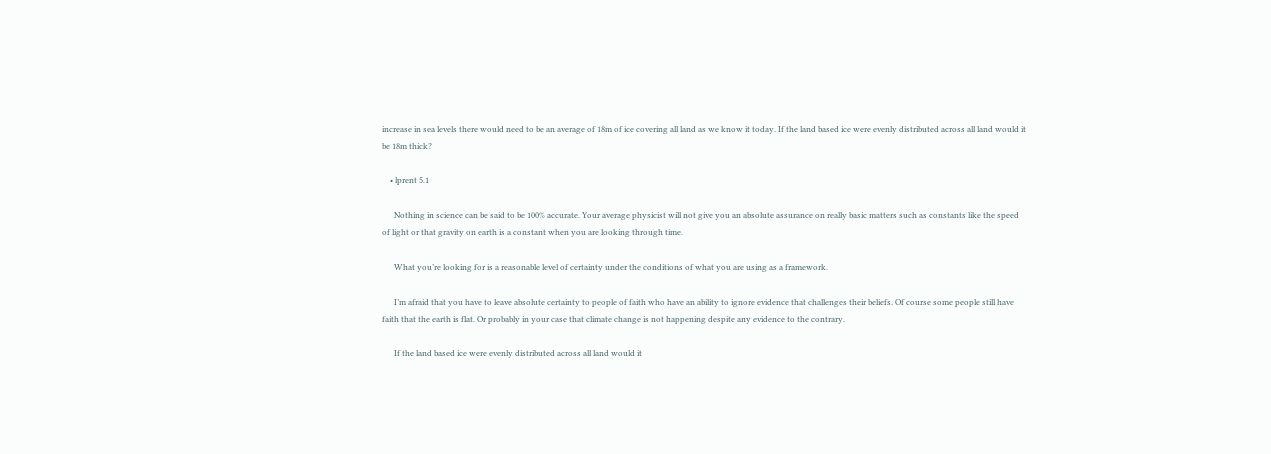increase in sea levels there would need to be an average of 18m of ice covering all land as we know it today. If the land based ice were evenly distributed across all land would it be 18m thick?

    • lprent 5.1

      Nothing in science can be said to be 100% accurate. Your average physicist will not give you an absolute assurance on really basic matters such as constants like the speed of light or that gravity on earth is a constant when you are looking through time.

      What you’re looking for is a reasonable level of certainty under the conditions of what you are using as a framework.

      I’m afraid that you have to leave absolute certainty to people of faith who have an ability to ignore evidence that challenges their beliefs. Of course some people still have faith that the earth is flat. Or probably in your case that climate change is not happening despite any evidence to the contrary.

      If the land based ice were evenly distributed across all land would it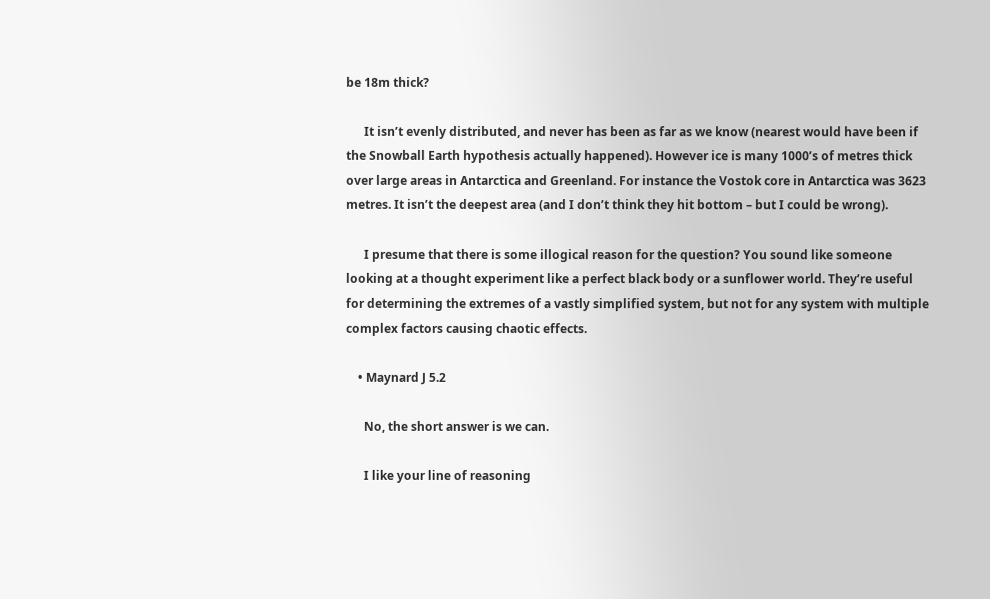be 18m thick?

      It isn’t evenly distributed, and never has been as far as we know (nearest would have been if the Snowball Earth hypothesis actually happened). However ice is many 1000’s of metres thick over large areas in Antarctica and Greenland. For instance the Vostok core in Antarctica was 3623 metres. It isn’t the deepest area (and I don’t think they hit bottom – but I could be wrong).

      I presume that there is some illogical reason for the question? You sound like someone looking at a thought experiment like a perfect black body or a sunflower world. They’re useful for determining the extremes of a vastly simplified system, but not for any system with multiple complex factors causing chaotic effects.

    • Maynard J 5.2

      No, the short answer is we can.

      I like your line of reasoning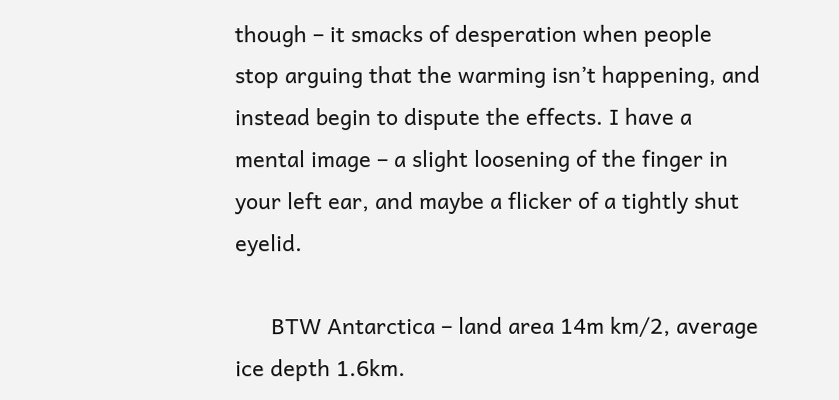though – it smacks of desperation when people stop arguing that the warming isn’t happening, and instead begin to dispute the effects. I have a mental image – a slight loosening of the finger in your left ear, and maybe a flicker of a tightly shut eyelid.

      BTW Antarctica – land area 14m km/2, average ice depth 1.6km.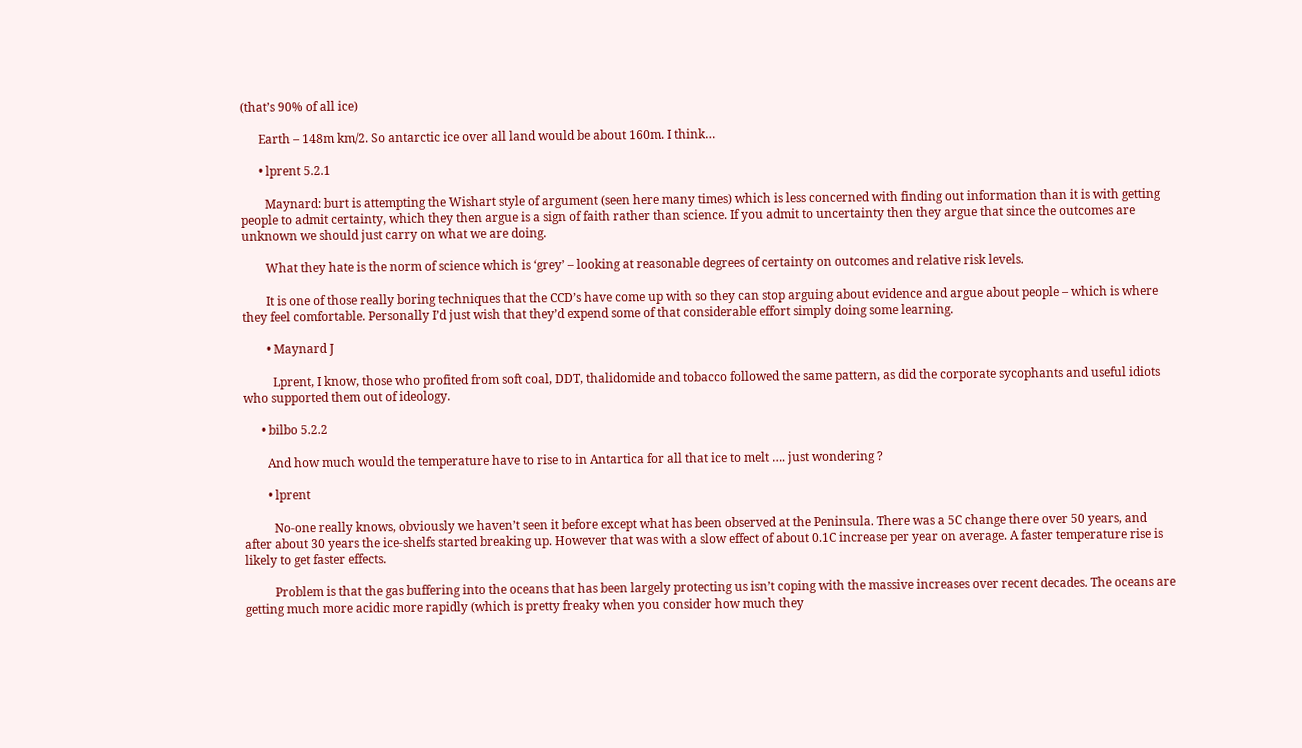(that’s 90% of all ice)

      Earth – 148m km/2. So antarctic ice over all land would be about 160m. I think…

      • lprent 5.2.1

        Maynard: burt is attempting the Wishart style of argument (seen here many times) which is less concerned with finding out information than it is with getting people to admit certainty, which they then argue is a sign of faith rather than science. If you admit to uncertainty then they argue that since the outcomes are unknown we should just carry on what we are doing.

        What they hate is the norm of science which is ‘grey’ – looking at reasonable degrees of certainty on outcomes and relative risk levels.

        It is one of those really boring techniques that the CCD’s have come up with so they can stop arguing about evidence and argue about people – which is where they feel comfortable. Personally I’d just wish that they’d expend some of that considerable effort simply doing some learning.

        • Maynard J

          Lprent, I know, those who profited from soft coal, DDT, thalidomide and tobacco followed the same pattern, as did the corporate sycophants and useful idiots who supported them out of ideology.

      • bilbo 5.2.2

        And how much would the temperature have to rise to in Antartica for all that ice to melt …. just wondering ?

        • lprent

          No-one really knows, obviously we haven’t seen it before except what has been observed at the Peninsula. There was a 5C change there over 50 years, and after about 30 years the ice-shelfs started breaking up. However that was with a slow effect of about 0.1C increase per year on average. A faster temperature rise is likely to get faster effects.

          Problem is that the gas buffering into the oceans that has been largely protecting us isn’t coping with the massive increases over recent decades. The oceans are getting much more acidic more rapidly (which is pretty freaky when you consider how much they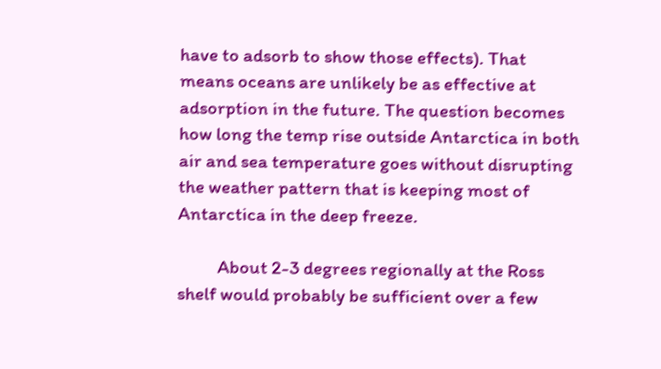have to adsorb to show those effects). That means oceans are unlikely be as effective at adsorption in the future. The question becomes how long the temp rise outside Antarctica in both air and sea temperature goes without disrupting the weather pattern that is keeping most of Antarctica in the deep freeze.

          About 2-3 degrees regionally at the Ross shelf would probably be sufficient over a few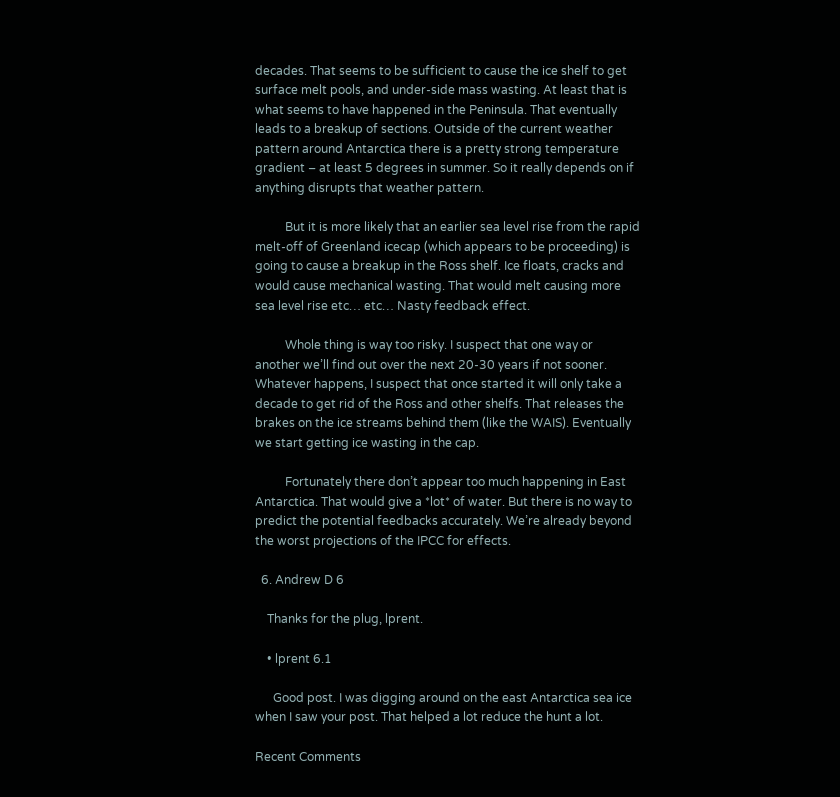decades. That seems to be sufficient to cause the ice shelf to get surface melt pools, and under-side mass wasting. At least that is what seems to have happened in the Peninsula. That eventually leads to a breakup of sections. Outside of the current weather pattern around Antarctica there is a pretty strong temperature gradient – at least 5 degrees in summer. So it really depends on if anything disrupts that weather pattern.

          But it is more likely that an earlier sea level rise from the rapid melt-off of Greenland icecap (which appears to be proceeding) is going to cause a breakup in the Ross shelf. Ice floats, cracks and would cause mechanical wasting. That would melt causing more sea level rise etc… etc… Nasty feedback effect.

          Whole thing is way too risky. I suspect that one way or another we’ll find out over the next 20-30 years if not sooner. Whatever happens, I suspect that once started it will only take a decade to get rid of the Ross and other shelfs. That releases the brakes on the ice streams behind them (like the WAIS). Eventually we start getting ice wasting in the cap.

          Fortunately there don’t appear too much happening in East Antarctica. That would give a *lot* of water. But there is no way to predict the potential feedbacks accurately. We’re already beyond the worst projections of the IPCC for effects.

  6. Andrew D 6

    Thanks for the plug, lprent.

    • lprent 6.1

      Good post. I was digging around on the east Antarctica sea ice when I saw your post. That helped a lot reduce the hunt a lot.

Recent Comments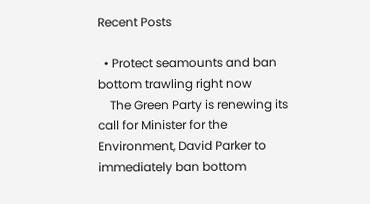Recent Posts

  • Protect seamounts and ban bottom trawling right now
    The Green Party is renewing its call for Minister for the Environment, David Parker to immediately ban bottom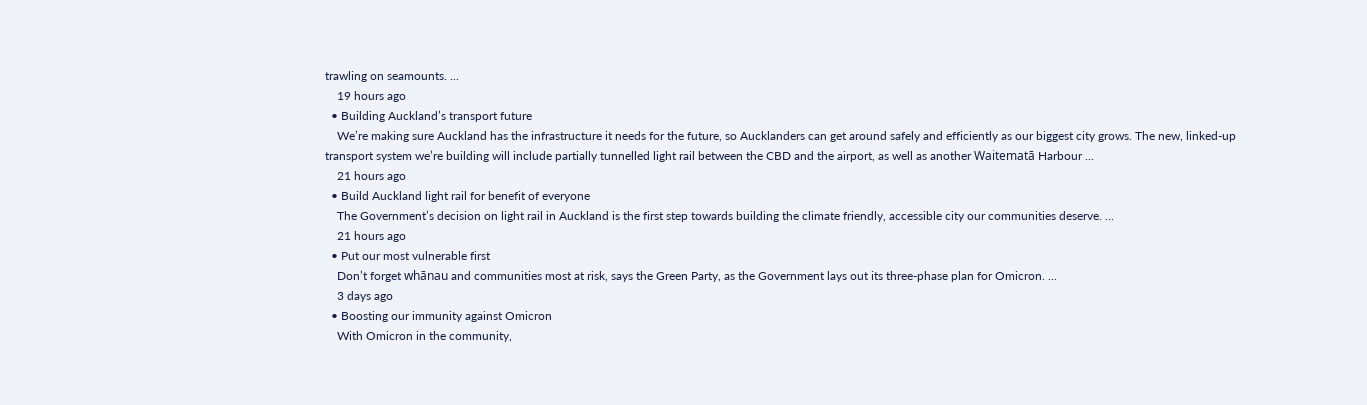trawling on seamounts. ...
    19 hours ago
  • Building Auckland’s transport future
    We’re making sure Auckland has the infrastructure it needs for the future, so Aucklanders can get around safely and efficiently as our biggest city grows. The new, linked-up transport system we’re building will include partially tunnelled light rail between the CBD and the airport, as well as another Waitematā Harbour ...
    21 hours ago
  • Build Auckland light rail for benefit of everyone
    The Government’s decision on light rail in Auckland is the first step towards building the climate friendly, accessible city our communities deserve. ...
    21 hours ago
  • Put our most vulnerable first
    Don’t forget whānau and communities most at risk, says the Green Party, as the Government lays out its three-phase plan for Omicron. ...
    3 days ago
  • Boosting our immunity against Omicron
    With Omicron in the community,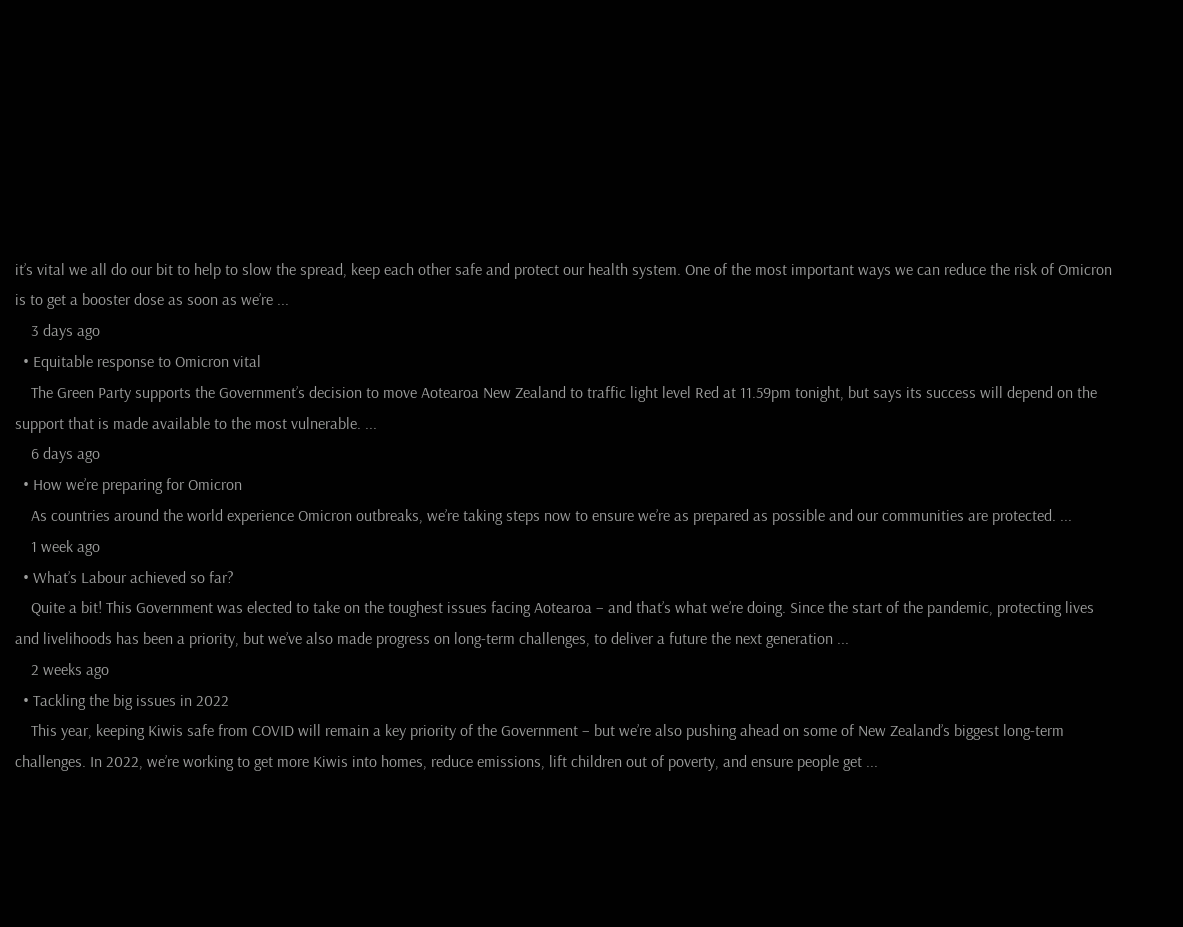it’s vital we all do our bit to help to slow the spread, keep each other safe and protect our health system. One of the most important ways we can reduce the risk of Omicron is to get a booster dose as soon as we’re ...
    3 days ago
  • Equitable response to Omicron vital
    The Green Party supports the Government’s decision to move Aotearoa New Zealand to traffic light level Red at 11.59pm tonight, but says its success will depend on the support that is made available to the most vulnerable. ...
    6 days ago
  • How we’re preparing for Omicron
    As countries around the world experience Omicron outbreaks, we’re taking steps now to ensure we’re as prepared as possible and our communities are protected. ...
    1 week ago
  • What’s Labour achieved so far?
    Quite a bit! This Government was elected to take on the toughest issues facing Aotearoa – and that’s what we’re doing. Since the start of the pandemic, protecting lives and livelihoods has been a priority, but we’ve also made progress on long-term challenges, to deliver a future the next generation ...
    2 weeks ago
  • Tackling the big issues in 2022
    This year, keeping Kiwis safe from COVID will remain a key priority of the Government – but we’re also pushing ahead on some of New Zealand’s biggest long-term challenges. In 2022, we’re working to get more Kiwis into homes, reduce emissions, lift children out of poverty, and ensure people get ...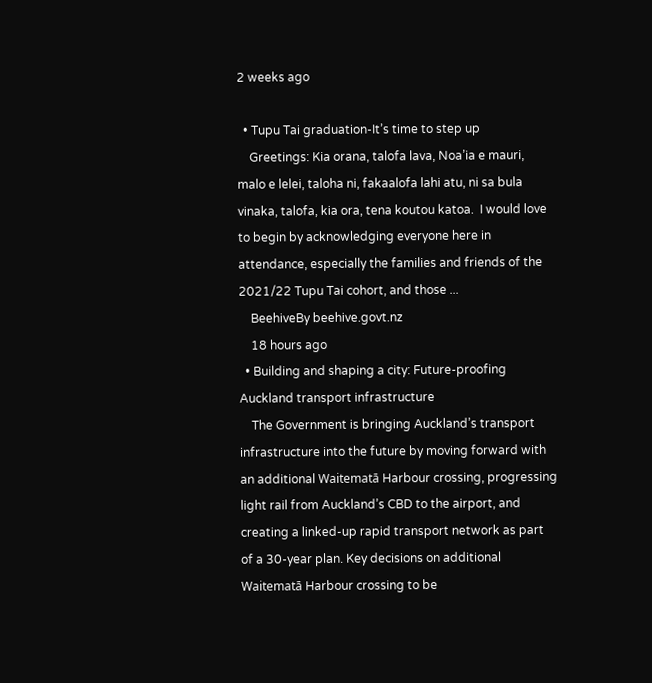2 weeks ago

  • Tupu Tai graduation-It’s time to step up
    Greetings: Kia orana, talofa lava, Noa’ia e mauri, malo e lelei, taloha ni, fakaalofa lahi atu, ni sa bula vinaka, talofa, kia ora, tena koutou katoa.  I would love to begin by acknowledging everyone here in attendance, especially the families and friends of the 2021/22 Tupu Tai cohort, and those ...
    BeehiveBy beehive.govt.nz
    18 hours ago
  • Building and shaping a city: Future-proofing Auckland transport infrastructure
    The Government is bringing Auckland’s transport infrastructure into the future by moving forward with an additional Waitematā Harbour crossing, progressing light rail from Auckland’s CBD to the airport, and creating a linked-up rapid transport network as part of a 30-year plan. Key decisions on additional Waitematā Harbour crossing to be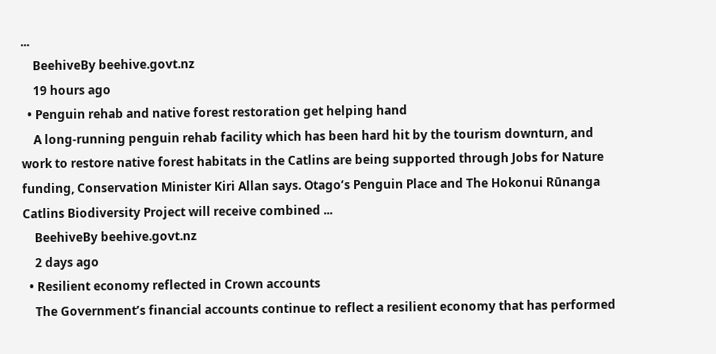...
    BeehiveBy beehive.govt.nz
    19 hours ago
  • Penguin rehab and native forest restoration get helping hand
    A long-running penguin rehab facility which has been hard hit by the tourism downturn, and work to restore native forest habitats in the Catlins are being supported through Jobs for Nature funding, Conservation Minister Kiri Allan says. Otago’s Penguin Place and The Hokonui Rūnanga Catlins Biodiversity Project will receive combined ...
    BeehiveBy beehive.govt.nz
    2 days ago
  • Resilient economy reflected in Crown accounts
    The Government’s financial accounts continue to reflect a resilient economy that has performed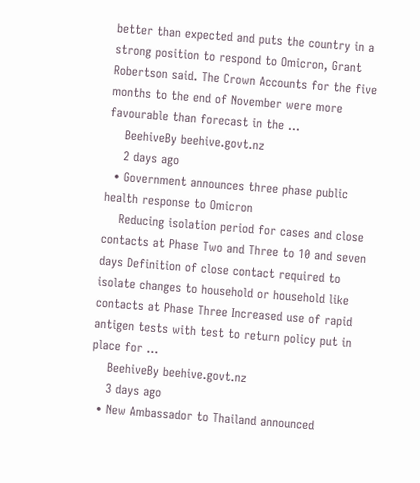better than expected and puts the country in a strong position to respond to Omicron, Grant Robertson said. The Crown Accounts for the five months to the end of November were more favourable than forecast in the ...
    BeehiveBy beehive.govt.nz
    2 days ago
  • Government announces three phase public health response to Omicron
    Reducing isolation period for cases and close contacts at Phase Two and Three to 10 and seven days Definition of close contact required to isolate changes to household or household like contacts at Phase Three Increased use of rapid antigen tests with test to return policy put in place for ...
    BeehiveBy beehive.govt.nz
    3 days ago
  • New Ambassador to Thailand announced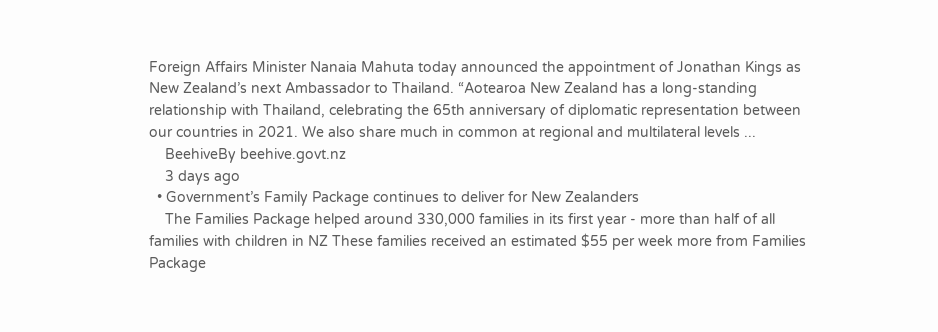Foreign Affairs Minister Nanaia Mahuta today announced the appointment of Jonathan Kings as New Zealand’s next Ambassador to Thailand. “Aotearoa New Zealand has a long-standing relationship with Thailand, celebrating the 65th anniversary of diplomatic representation between our countries in 2021. We also share much in common at regional and multilateral levels ...
    BeehiveBy beehive.govt.nz
    3 days ago
  • Government’s Family Package continues to deliver for New Zealanders
    The Families Package helped around 330,000 families in its first year - more than half of all families with children in NZ These families received an estimated $55 per week more from Families Package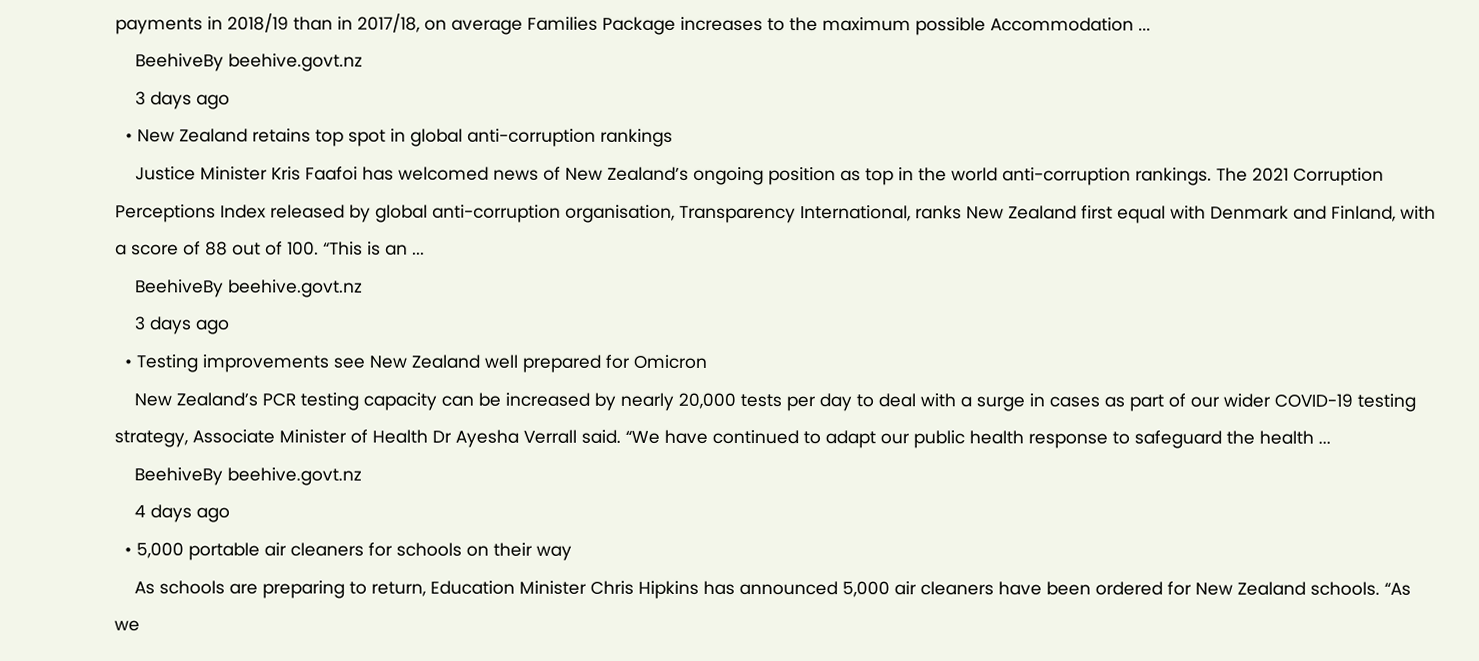payments in 2018/19 than in 2017/18, on average Families Package increases to the maximum possible Accommodation ...
    BeehiveBy beehive.govt.nz
    3 days ago
  • New Zealand retains top spot in global anti-corruption rankings
    Justice Minister Kris Faafoi has welcomed news of New Zealand’s ongoing position as top in the world anti-corruption rankings. The 2021 Corruption Perceptions Index released by global anti-corruption organisation, Transparency International, ranks New Zealand first equal with Denmark and Finland, with a score of 88 out of 100. “This is an ...
    BeehiveBy beehive.govt.nz
    3 days ago
  • Testing improvements see New Zealand well prepared for Omicron
    New Zealand’s PCR testing capacity can be increased by nearly 20,000 tests per day to deal with a surge in cases as part of our wider COVID-19 testing strategy, Associate Minister of Health Dr Ayesha Verrall said. “We have continued to adapt our public health response to safeguard the health ...
    BeehiveBy beehive.govt.nz
    4 days ago
  • 5,000 portable air cleaners for schools on their way
    As schools are preparing to return, Education Minister Chris Hipkins has announced 5,000 air cleaners have been ordered for New Zealand schools. “As we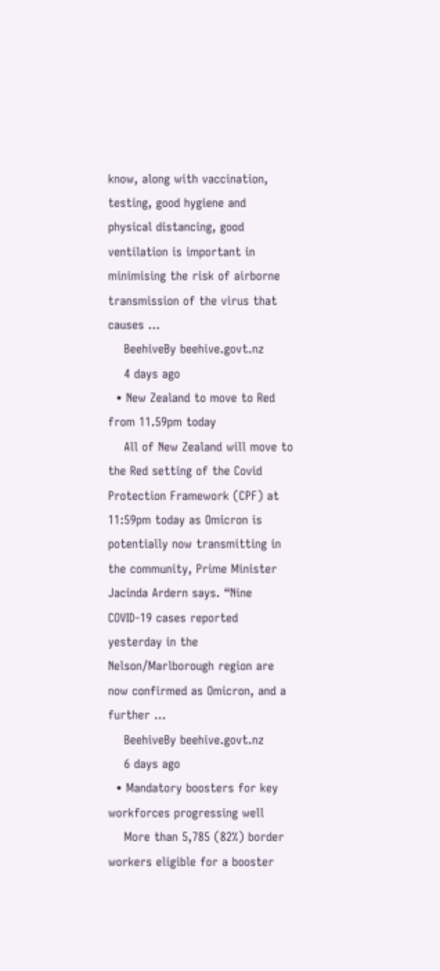know, along with vaccination, testing, good hygiene and physical distancing, good ventilation is important in minimising the risk of airborne transmission of the virus that causes ...
    BeehiveBy beehive.govt.nz
    4 days ago
  • New Zealand to move to Red from 11.59pm today
    All of New Zealand will move to the Red setting of the Covid Protection Framework (CPF) at 11:59pm today as Omicron is potentially now transmitting in the community, Prime Minister Jacinda Ardern says. “Nine COVID-19 cases reported yesterday in the Nelson/Marlborough region are now confirmed as Omicron, and a further ...
    BeehiveBy beehive.govt.nz
    6 days ago
  • Mandatory boosters for key workforces progressing well
    More than 5,785 (82%) border workers eligible for a booster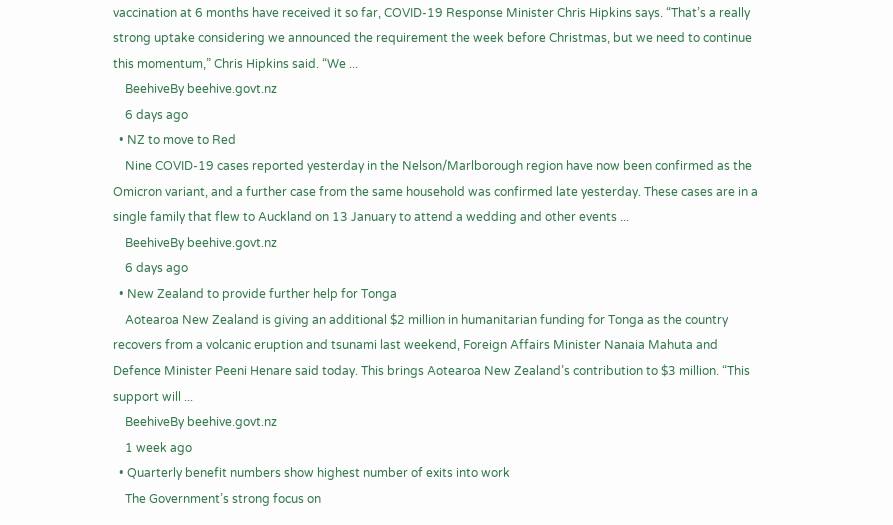vaccination at 6 months have received it so far, COVID-19 Response Minister Chris Hipkins says. “That’s a really strong uptake considering we announced the requirement the week before Christmas, but we need to continue this momentum,” Chris Hipkins said. “We ...
    BeehiveBy beehive.govt.nz
    6 days ago
  • NZ to move to Red
    Nine COVID-19 cases reported yesterday in the Nelson/Marlborough region have now been confirmed as the Omicron variant, and a further case from the same household was confirmed late yesterday. These cases are in a single family that flew to Auckland on 13 January to attend a wedding and other events ...
    BeehiveBy beehive.govt.nz
    6 days ago
  • New Zealand to provide further help for Tonga
    Aotearoa New Zealand is giving an additional $2 million in humanitarian funding for Tonga as the country recovers from a volcanic eruption and tsunami last weekend, Foreign Affairs Minister Nanaia Mahuta and Defence Minister Peeni Henare said today. This brings Aotearoa New Zealand’s contribution to $3 million. “This support will ...
    BeehiveBy beehive.govt.nz
    1 week ago
  • Quarterly benefit numbers show highest number of exits into work
    The Government’s strong focus on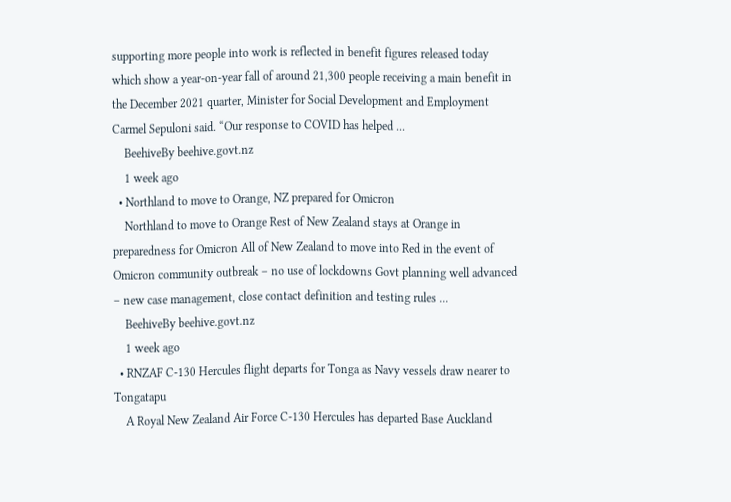supporting more people into work is reflected in benefit figures released today which show a year-on-year fall of around 21,300 people receiving a main benefit in the December 2021 quarter, Minister for Social Development and Employment Carmel Sepuloni said. “Our response to COVID has helped ...
    BeehiveBy beehive.govt.nz
    1 week ago
  • Northland to move to Orange, NZ prepared for Omicron
    Northland to move to Orange Rest of New Zealand stays at Orange in preparedness for Omicron All of New Zealand to move into Red in the event of Omicron community outbreak – no use of lockdowns Govt planning well advanced – new case management, close contact definition and testing rules ...
    BeehiveBy beehive.govt.nz
    1 week ago
  • RNZAF C-130 Hercules flight departs for Tonga as Navy vessels draw nearer to Tongatapu
    A Royal New Zealand Air Force C-130 Hercules has departed Base Auckland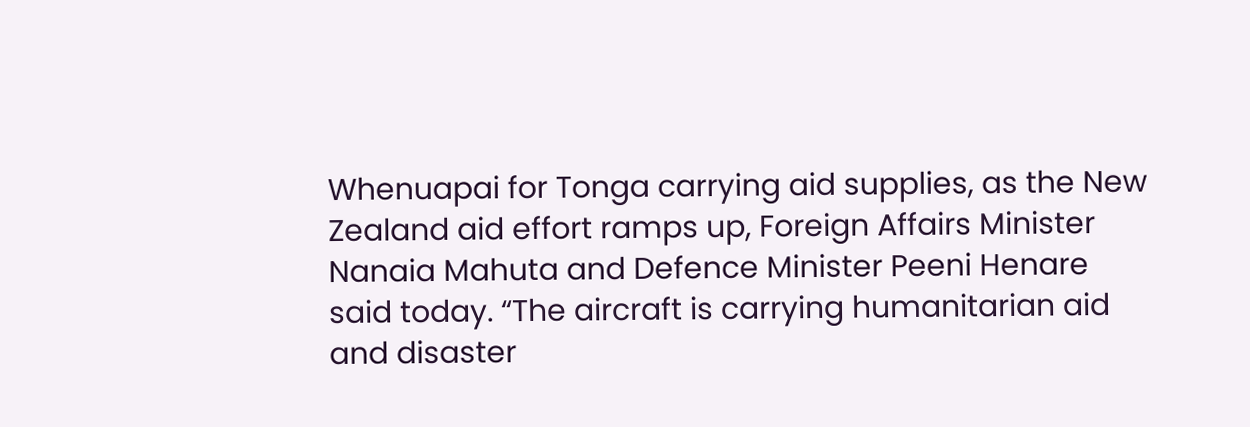Whenuapai for Tonga carrying aid supplies, as the New Zealand aid effort ramps up, Foreign Affairs Minister Nanaia Mahuta and Defence Minister Peeni Henare said today. “The aircraft is carrying humanitarian aid and disaster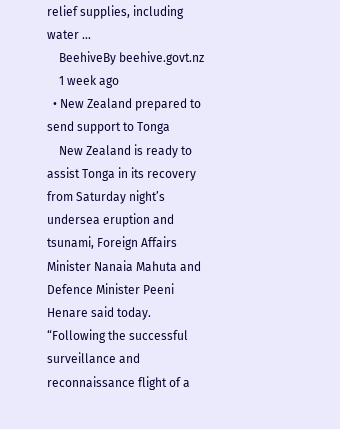relief supplies, including water ...
    BeehiveBy beehive.govt.nz
    1 week ago
  • New Zealand prepared to send support to Tonga
    New Zealand is ready to assist Tonga in its recovery from Saturday night’s undersea eruption and tsunami, Foreign Affairs Minister Nanaia Mahuta and Defence Minister Peeni Henare said today. “Following the successful surveillance and reconnaissance flight of a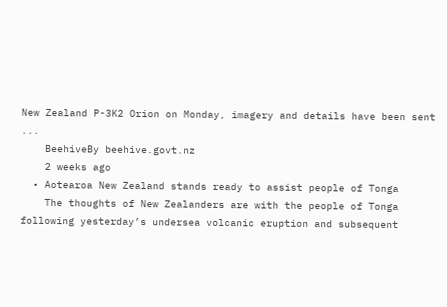New Zealand P-3K2 Orion on Monday, imagery and details have been sent ...
    BeehiveBy beehive.govt.nz
    2 weeks ago
  • Aotearoa New Zealand stands ready to assist people of Tonga
    The thoughts of New Zealanders are with the people of Tonga following yesterday’s undersea volcanic eruption and subsequent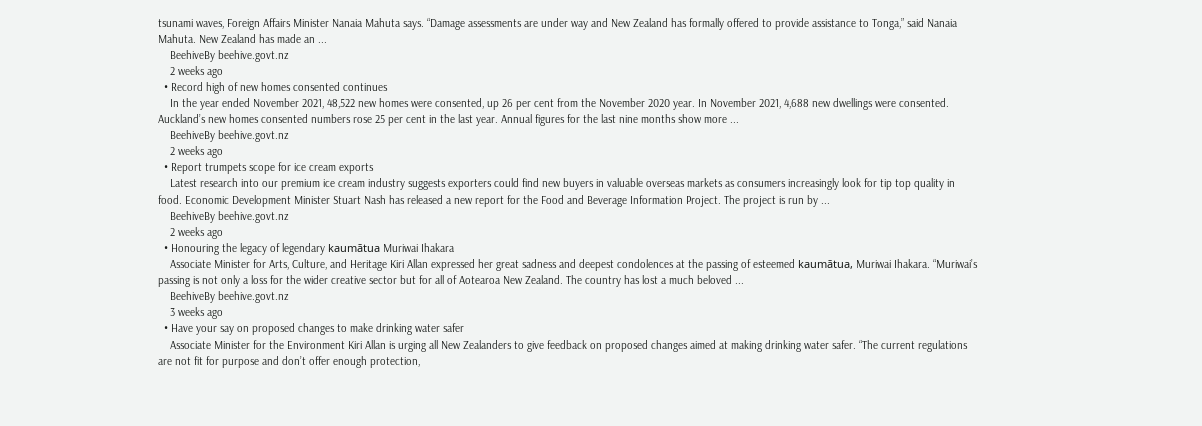tsunami waves, Foreign Affairs Minister Nanaia Mahuta says. “Damage assessments are under way and New Zealand has formally offered to provide assistance to Tonga,” said Nanaia Mahuta. New Zealand has made an ...
    BeehiveBy beehive.govt.nz
    2 weeks ago
  • Record high of new homes consented continues
    In the year ended November 2021, 48,522 new homes were consented, up 26 per cent from the November 2020 year. In November 2021, 4,688 new dwellings were consented. Auckland’s new homes consented numbers rose 25 per cent in the last year. Annual figures for the last nine months show more ...
    BeehiveBy beehive.govt.nz
    2 weeks ago
  • Report trumpets scope for ice cream exports
    Latest research into our premium ice cream industry suggests exporters could find new buyers in valuable overseas markets as consumers increasingly look for tip top quality in food. Economic Development Minister Stuart Nash has released a new report for the Food and Beverage Information Project. The project is run by ...
    BeehiveBy beehive.govt.nz
    2 weeks ago
  • Honouring the legacy of legendary kaumātua Muriwai Ihakara
    Associate Minister for Arts, Culture, and Heritage Kiri Allan expressed her great sadness and deepest condolences at the passing of esteemed kaumātua, Muriwai Ihakara. “Muriwai’s passing is not only a loss for the wider creative sector but for all of Aotearoa New Zealand. The country has lost a much beloved ...
    BeehiveBy beehive.govt.nz
    3 weeks ago
  • Have your say on proposed changes to make drinking water safer
    Associate Minister for the Environment Kiri Allan is urging all New Zealanders to give feedback on proposed changes aimed at making drinking water safer. “The current regulations are not fit for purpose and don’t offer enough protection,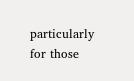particularly for those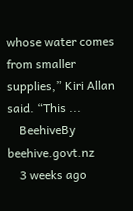whose water comes from smaller supplies,” Kiri Allan said. “This ...
    BeehiveBy beehive.govt.nz
    3 weeks ago